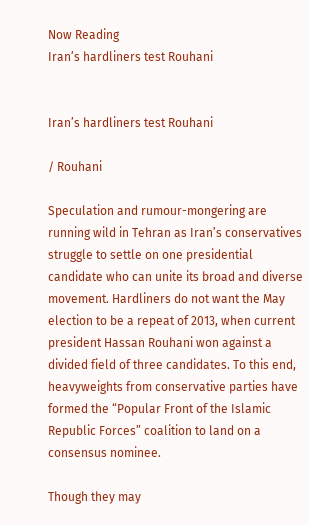Now Reading
Iran’s hardliners test Rouhani


Iran’s hardliners test Rouhani

/ Rouhani

Speculation and rumour-mongering are running wild in Tehran as Iran’s conservatives struggle to settle on one presidential candidate who can unite its broad and diverse movement. Hardliners do not want the May election to be a repeat of 2013, when current president Hassan Rouhani won against a divided field of three candidates. To this end, heavyweights from conservative parties have formed the “Popular Front of the Islamic Republic Forces” coalition to land on a consensus nominee.

Though they may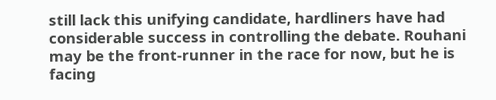still lack this unifying candidate, hardliners have had considerable success in controlling the debate. Rouhani may be the front-runner in the race for now, but he is facing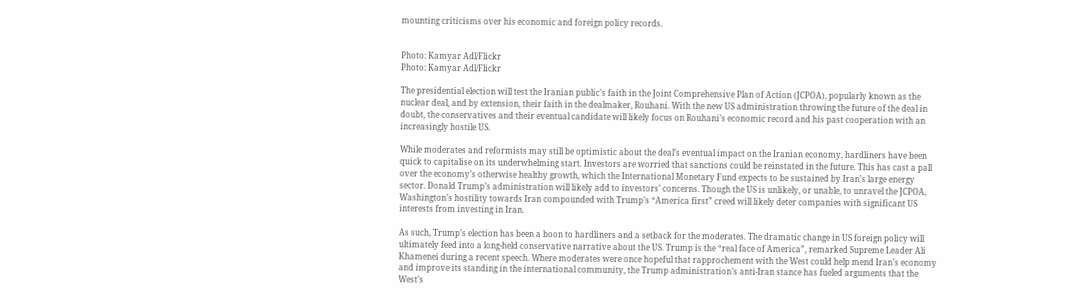mounting criticisms over his economic and foreign policy records.


Photo: Kamyar Adl/Flickr
Photo: Kamyar Adl/Flickr

The presidential election will test the Iranian public’s faith in the Joint Comprehensive Plan of Action (JCPOA), popularly known as the nuclear deal, and by extension, their faith in the dealmaker, Rouhani. With the new US administration throwing the future of the deal in doubt, the conservatives and their eventual candidate will likely focus on Rouhani’s economic record and his past cooperation with an increasingly hostile US.

While moderates and reformists may still be optimistic about the deal’s eventual impact on the Iranian economy, hardliners have been quick to capitalise on its underwhelming start. Investors are worried that sanctions could be reinstated in the future. This has cast a pall over the economy’s otherwise healthy growth, which the International Monetary Fund expects to be sustained by Iran’s large energy sector. Donald Trump’s administration will likely add to investors’ concerns. Though the US is unlikely, or unable, to unravel the JCPOA, Washington’s hostility towards Iran compounded with Trump’s “America first” creed will likely deter companies with significant US interests from investing in Iran.

As such, Trump’s election has been a boon to hardliners and a setback for the moderates. The dramatic change in US foreign policy will ultimately feed into a long-held conservative narrative about the US. Trump is the “real face of America”, remarked Supreme Leader Ali Khamenei during a recent speech. Where moderates were once hopeful that rapprochement with the West could help mend Iran’s economy and improve its standing in the international community, the Trump administration’s anti-Iran stance has fueled arguments that the West’s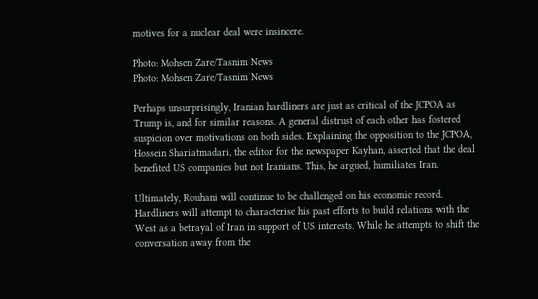motives for a nuclear deal were insincere.

Photo: Mohsen Zare/Tasnim News
Photo: Mohsen Zare/Tasnim News

Perhaps unsurprisingly, Iranian hardliners are just as critical of the JCPOA as Trump is, and for similar reasons. A general distrust of each other has fostered suspicion over motivations on both sides. Explaining the opposition to the JCPOA, Hossein Shariatmadari, the editor for the newspaper Kayhan, asserted that the deal benefited US companies but not Iranians. This, he argued, humiliates Iran.

Ultimately, Rouhani will continue to be challenged on his economic record. Hardliners will attempt to characterise his past efforts to build relations with the West as a betrayal of Iran in support of US interests. While he attempts to shift the conversation away from the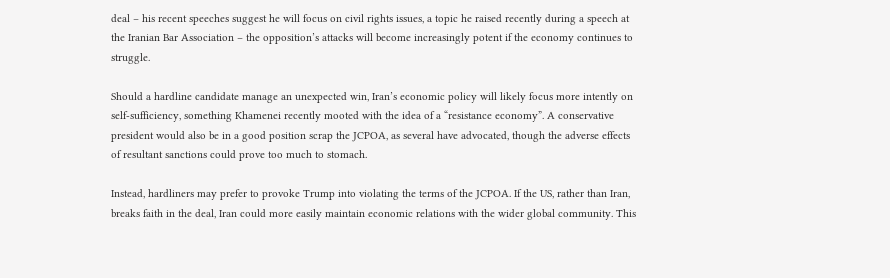deal – his recent speeches suggest he will focus on civil rights issues, a topic he raised recently during a speech at the Iranian Bar Association – the opposition’s attacks will become increasingly potent if the economy continues to struggle.

Should a hardline candidate manage an unexpected win, Iran’s economic policy will likely focus more intently on self-sufficiency, something Khamenei recently mooted with the idea of a “resistance economy”. A conservative president would also be in a good position scrap the JCPOA, as several have advocated, though the adverse effects of resultant sanctions could prove too much to stomach.

Instead, hardliners may prefer to provoke Trump into violating the terms of the JCPOA. If the US, rather than Iran, breaks faith in the deal, Iran could more easily maintain economic relations with the wider global community. This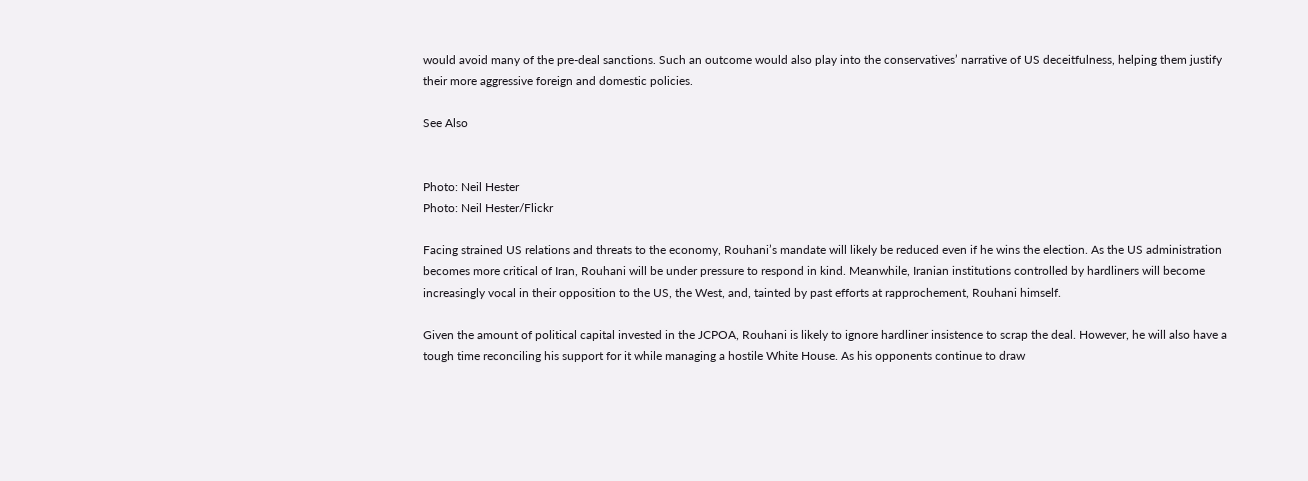would avoid many of the pre-deal sanctions. Such an outcome would also play into the conservatives’ narrative of US deceitfulness, helping them justify their more aggressive foreign and domestic policies.

See Also


Photo: Neil Hester
Photo: Neil Hester/Flickr

Facing strained US relations and threats to the economy, Rouhani’s mandate will likely be reduced even if he wins the election. As the US administration becomes more critical of Iran, Rouhani will be under pressure to respond in kind. Meanwhile, Iranian institutions controlled by hardliners will become increasingly vocal in their opposition to the US, the West, and, tainted by past efforts at rapprochement, Rouhani himself.

Given the amount of political capital invested in the JCPOA, Rouhani is likely to ignore hardliner insistence to scrap the deal. However, he will also have a tough time reconciling his support for it while managing a hostile White House. As his opponents continue to draw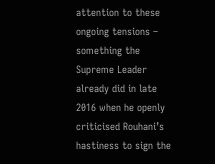attention to these ongoing tensions – something the Supreme Leader already did in late 2016 when he openly criticised Rouhani’s hastiness to sign the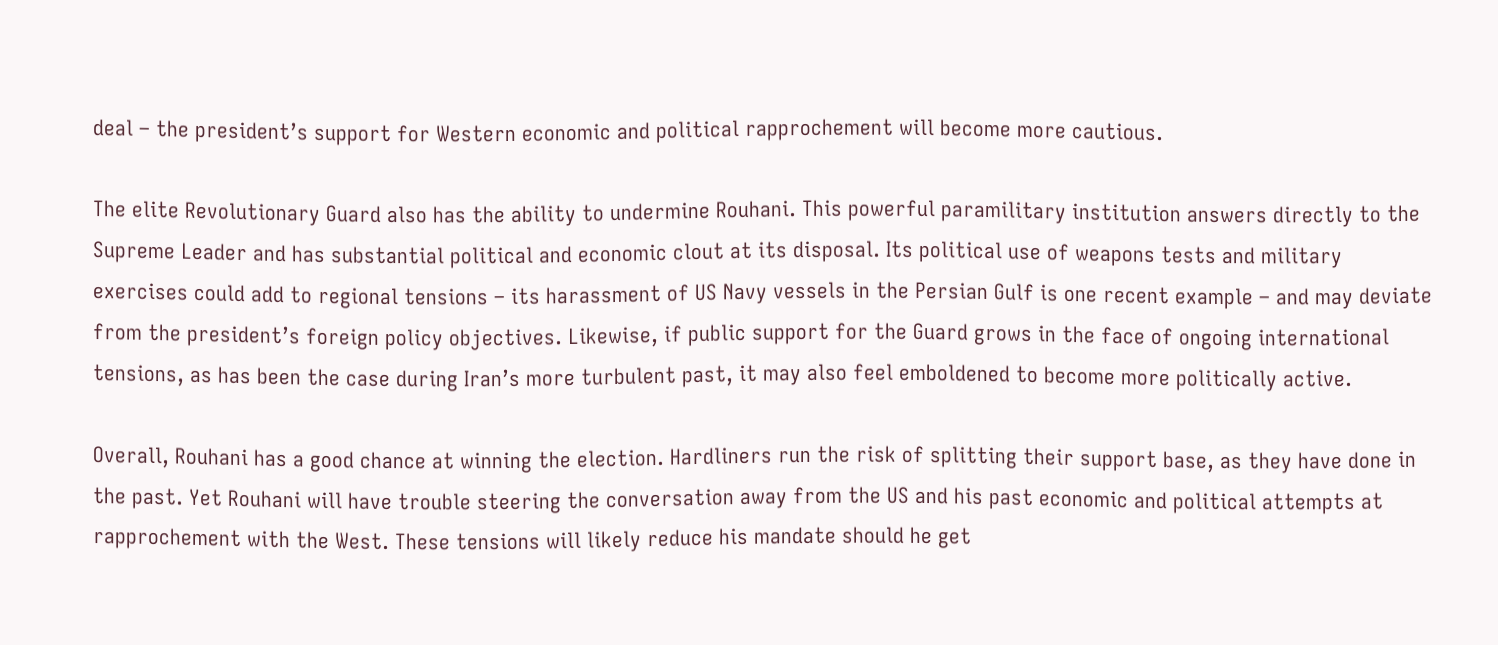deal – the president’s support for Western economic and political rapprochement will become more cautious.

The elite Revolutionary Guard also has the ability to undermine Rouhani. This powerful paramilitary institution answers directly to the Supreme Leader and has substantial political and economic clout at its disposal. Its political use of weapons tests and military exercises could add to regional tensions – its harassment of US Navy vessels in the Persian Gulf is one recent example – and may deviate from the president’s foreign policy objectives. Likewise, if public support for the Guard grows in the face of ongoing international tensions, as has been the case during Iran’s more turbulent past, it may also feel emboldened to become more politically active.

Overall, Rouhani has a good chance at winning the election. Hardliners run the risk of splitting their support base, as they have done in the past. Yet Rouhani will have trouble steering the conversation away from the US and his past economic and political attempts at rapprochement with the West. These tensions will likely reduce his mandate should he get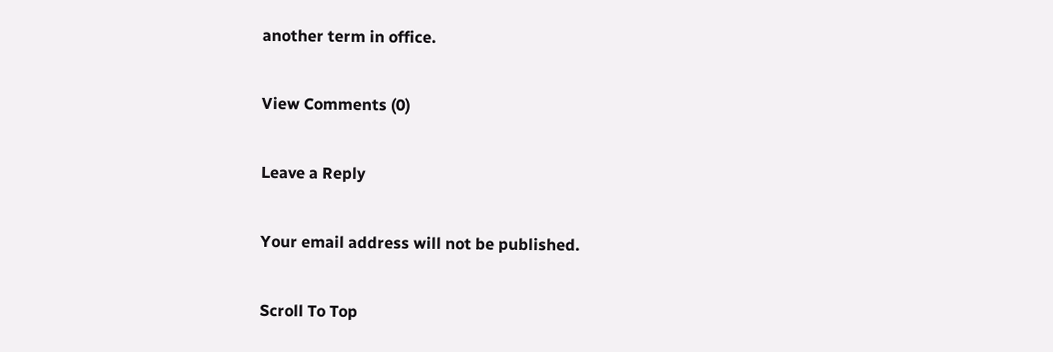another term in office.

View Comments (0)

Leave a Reply

Your email address will not be published.

Scroll To Top